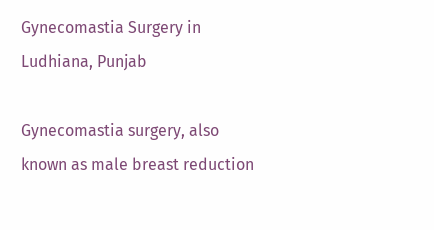Gynecomastia Surgery in Ludhiana, Punjab

Gynecomastia surgery, also known as male breast reduction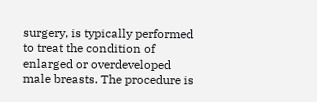surgery, is typically performed to treat the condition of enlarged or overdeveloped male breasts. The procedure is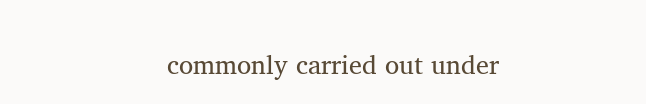commonly carried out under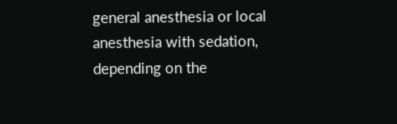general anesthesia or local anesthesia with sedation, depending on the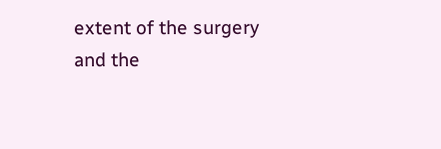extent of the surgery and the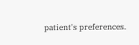patient's preferences.